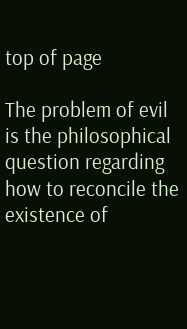top of page

The problem of evil is the philosophical question regarding how to reconcile the existence of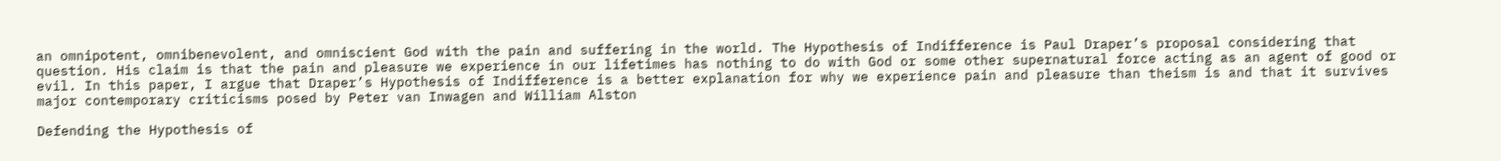an omnipotent, omnibenevolent, and omniscient God with the pain and suffering in the world. The Hypothesis of Indifference is Paul Draper’s proposal considering that question. His claim is that the pain and pleasure we experience in our lifetimes has nothing to do with God or some other supernatural force acting as an agent of good or evil. In this paper, I argue that Draper’s Hypothesis of Indifference is a better explanation for why we experience pain and pleasure than theism is and that it survives major contemporary criticisms posed by Peter van Inwagen and William Alston

Defending the Hypothesis of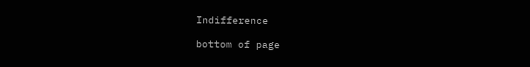Indifference

bottom of page